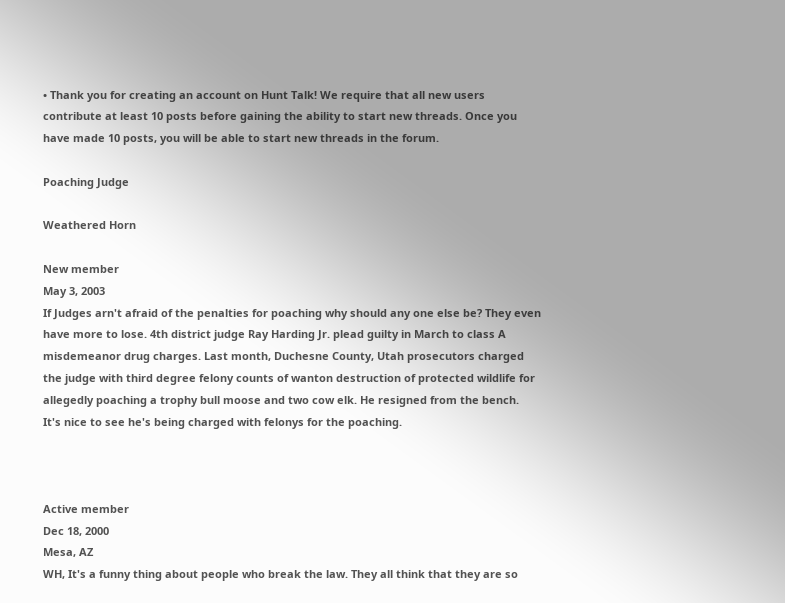• Thank you for creating an account on Hunt Talk! We require that all new users contribute at least 10 posts before gaining the ability to start new threads. Once you have made 10 posts, you will be able to start new threads in the forum.

Poaching Judge

Weathered Horn

New member
May 3, 2003
If Judges arn't afraid of the penalties for poaching why should any one else be? They even have more to lose. 4th district judge Ray Harding Jr. plead guilty in March to class A misdemeanor drug charges. Last month, Duchesne County, Utah prosecutors charged the judge with third degree felony counts of wanton destruction of protected wildlife for allegedly poaching a trophy bull moose and two cow elk. He resigned from the bench.
It's nice to see he's being charged with felonys for the poaching.



Active member
Dec 18, 2000
Mesa, AZ
WH, It's a funny thing about people who break the law. They all think that they are so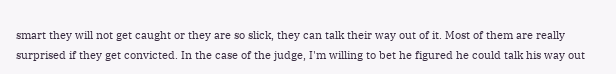smart they will not get caught or they are so slick, they can talk their way out of it. Most of them are really surprised if they get convicted. In the case of the judge, I'm willing to bet he figured he could talk his way out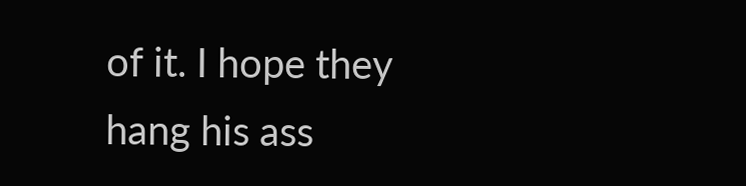of it. I hope they hang his ass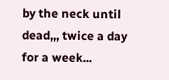by the neck until dead,,, twice a day for a week...